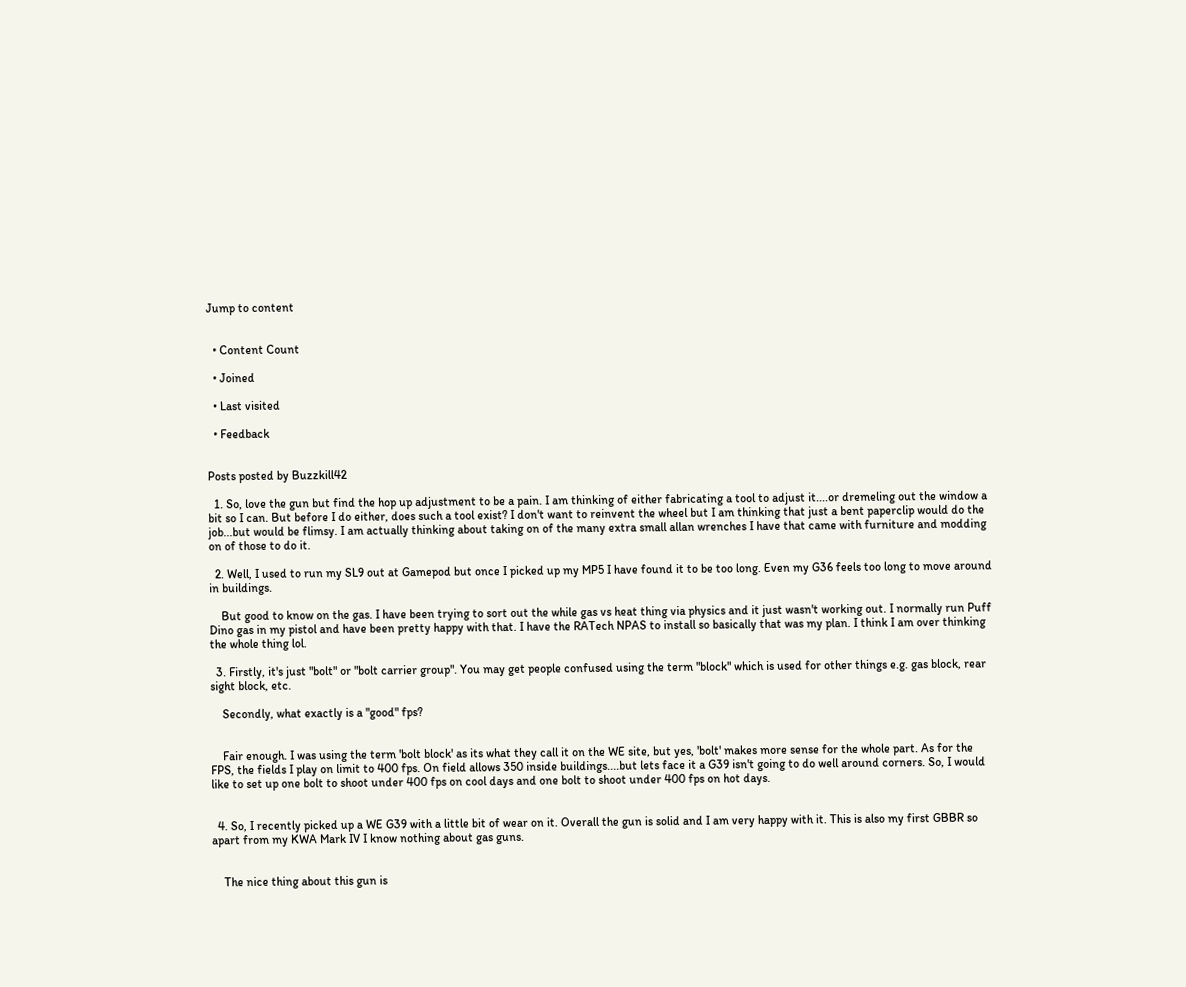Jump to content


  • Content Count

  • Joined

  • Last visited

  • Feedback


Posts posted by Buzzkill42

  1. So, love the gun but find the hop up adjustment to be a pain. I am thinking of either fabricating a tool to adjust it....or dremeling out the window a bit so I can. But before I do either, does such a tool exist? I don't want to reinvent the wheel but I am thinking that just a bent paperclip would do the job...but would be flimsy. I am actually thinking about taking on of the many extra small allan wrenches I have that came with furniture and modding on of those to do it.

  2. Well, I used to run my SL9 out at Gamepod but once I picked up my MP5 I have found it to be too long. Even my G36 feels too long to move around in buildings.

    But good to know on the gas. I have been trying to sort out the while gas vs heat thing via physics and it just wasn't working out. I normally run Puff Dino gas in my pistol and have been pretty happy with that. I have the RATech NPAS to install so basically that was my plan. I think I am over thinking the whole thing lol.

  3. Firstly, it's just "bolt" or "bolt carrier group". You may get people confused using the term "block" which is used for other things e.g. gas block, rear sight block, etc.

    Secondly, what exactly is a "good" fps?


    Fair enough. I was using the term 'bolt block' as its what they call it on the WE site, but yes, 'bolt' makes more sense for the whole part. As for the FPS, the fields I play on limit to 400 fps. On field allows 350 inside buildings....but lets face it a G39 isn't going to do well around corners. So, I would like to set up one bolt to shoot under 400 fps on cool days and one bolt to shoot under 400 fps on hot days.


  4. So, I recently picked up a WE G39 with a little bit of wear on it. Overall the gun is solid and I am very happy with it. This is also my first GBBR so apart from my KWA Mark IV I know nothing about gas guns.


    The nice thing about this gun is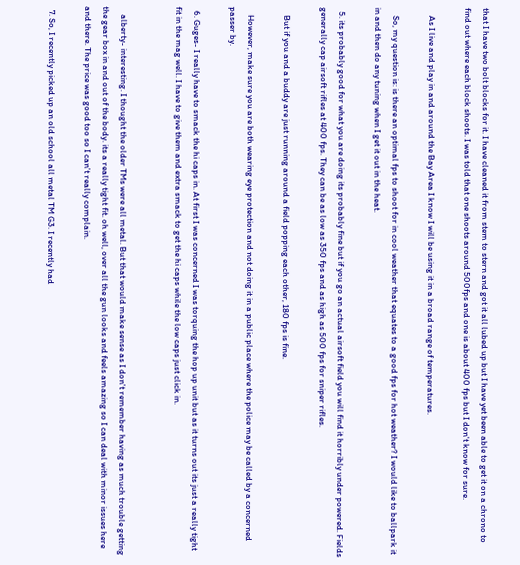that I have two bolt blocks for it. I have cleaned it from stem to stern and got it all lubed up but I have yet been able to get it on a chrono to find out where each block shoots. I was told that one shoots around 500fps and one is about 400 fps but I don't know for sure.

    As I live and play in and around the Bay Area I know I will be using it in a broad range of temperatures.

    So, my question is: is there an optimal fps to shoot for in cool weather that equates to a good fps for hot weather? I would like to ballpark it in and then do any tuning when I get it out in the heat.

  5. its probably good for what you are doing its probably fine but if you go an actual airsoft field you will find it horribly under powered. Fields generally cap airsoft rifles at 400 fps. They can be as low as 350 fps and as high as 500 fps for sniper rifles.

    But if you and a buddy are just running around a field popping each other, 180 fps is fine.

    However, make sure you are both wearing eye protection and not doing it in a public place where the police may be called by a concerned passer by.

  6. Guges- I really have to smack the hi caps in. At first I was concerned I was torquing the hop up unit but as it turns out its just a really tight fit in the mag well. I have to give them and extra smack to get the hi caps while the low caps just click in.


    alberty- interesting. I thought the older TMs were all metal. But that would make sense as I don't remember having as much trouble getting the gear box in and out of the body. its a really tight fit. oh well, over all the gun looks and feels amazing so I can deal with minor issues here and there. The price was good too so I can't really complain.

  7. So, I recently picked up an old school all metal TM G3. I recently had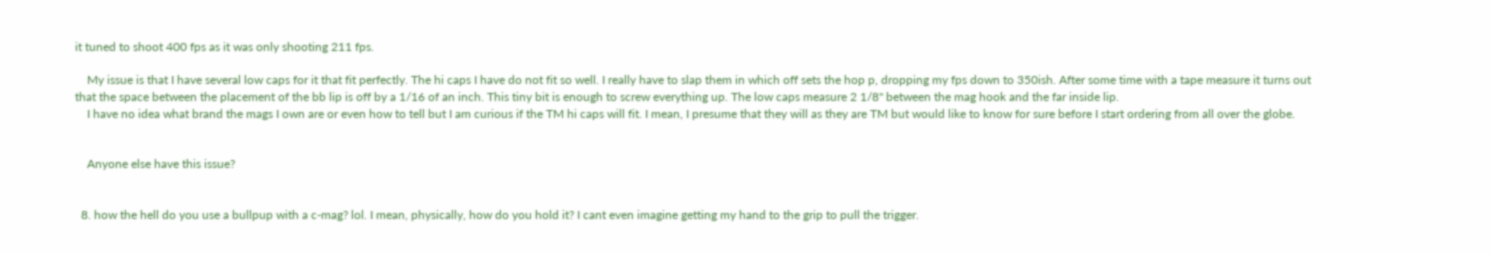it tuned to shoot 400 fps as it was only shooting 211 fps.

    My issue is that I have several low caps for it that fit perfectly. The hi caps I have do not fit so well. I really have to slap them in which off sets the hop p, dropping my fps down to 350ish. After some time with a tape measure it turns out that the space between the placement of the bb lip is off by a 1/16 of an inch. This tiny bit is enough to screw everything up. The low caps measure 2 1/8" between the mag hook and the far inside lip.
    I have no idea what brand the mags I own are or even how to tell but I am curious if the TM hi caps will fit. I mean, I presume that they will as they are TM but would like to know for sure before I start ordering from all over the globe.


    Anyone else have this issue?


  8. how the hell do you use a bullpup with a c-mag? lol. I mean, physically, how do you hold it? I cant even imagine getting my hand to the grip to pull the trigger.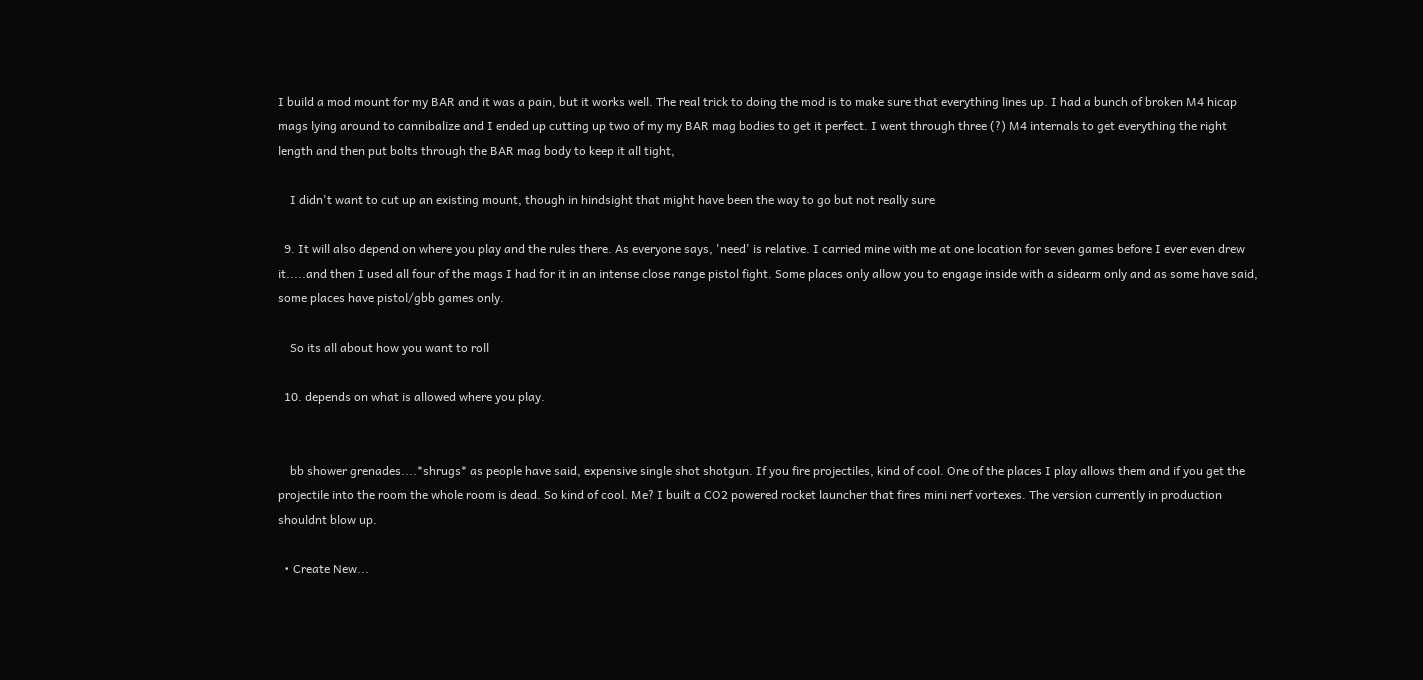I build a mod mount for my BAR and it was a pain, but it works well. The real trick to doing the mod is to make sure that everything lines up. I had a bunch of broken M4 hicap mags lying around to cannibalize and I ended up cutting up two of my my BAR mag bodies to get it perfect. I went through three (?) M4 internals to get everything the right length and then put bolts through the BAR mag body to keep it all tight,

    I didn't want to cut up an existing mount, though in hindsight that might have been the way to go but not really sure

  9. It will also depend on where you play and the rules there. As everyone says, 'need' is relative. I carried mine with me at one location for seven games before I ever even drew it.....and then I used all four of the mags I had for it in an intense close range pistol fight. Some places only allow you to engage inside with a sidearm only and as some have said, some places have pistol/gbb games only.

    So its all about how you want to roll

  10. depends on what is allowed where you play.


    bb shower grenades....*shrugs* as people have said, expensive single shot shotgun. If you fire projectiles, kind of cool. One of the places I play allows them and if you get the projectile into the room the whole room is dead. So kind of cool. Me? I built a CO2 powered rocket launcher that fires mini nerf vortexes. The version currently in production shouldnt blow up.

  • Create New...